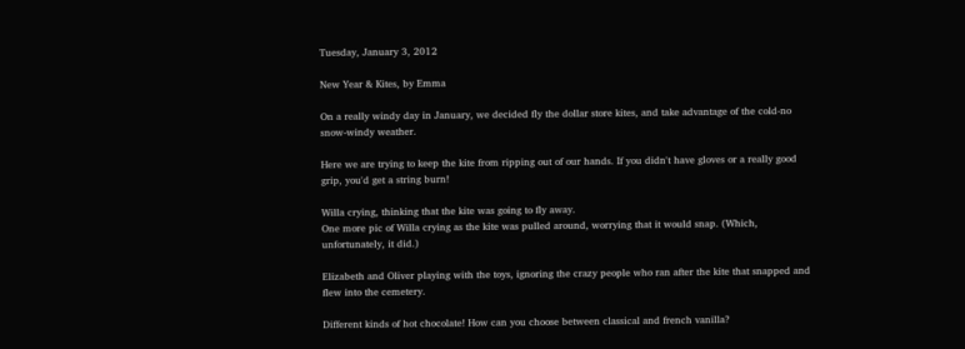Tuesday, January 3, 2012

New Year & Kites, by Emma

On a really windy day in January, we decided fly the dollar store kites, and take advantage of the cold-no snow-windy weather.

Here we are trying to keep the kite from ripping out of our hands. If you didn't have gloves or a really good grip, you'd get a string burn!

Willa crying, thinking that the kite was going to fly away.
One more pic of Willa crying as the kite was pulled around, worrying that it would snap. (Which, unfortunately, it did.)

Elizabeth and Oliver playing with the toys, ignoring the crazy people who ran after the kite that snapped and flew into the cemetery.

Different kinds of hot chocolate! How can you choose between classical and french vanilla?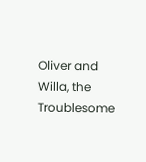Oliver and Willa, the Troublesome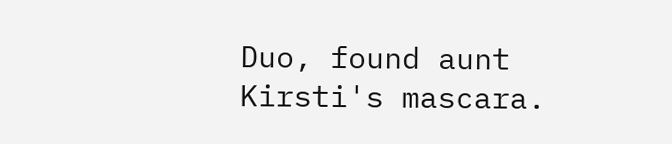Duo, found aunt Kirsti's mascara.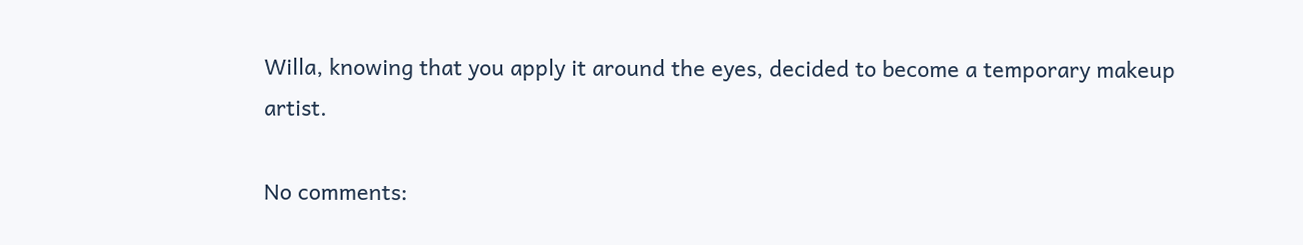Willa, knowing that you apply it around the eyes, decided to become a temporary makeup artist.

No comments: